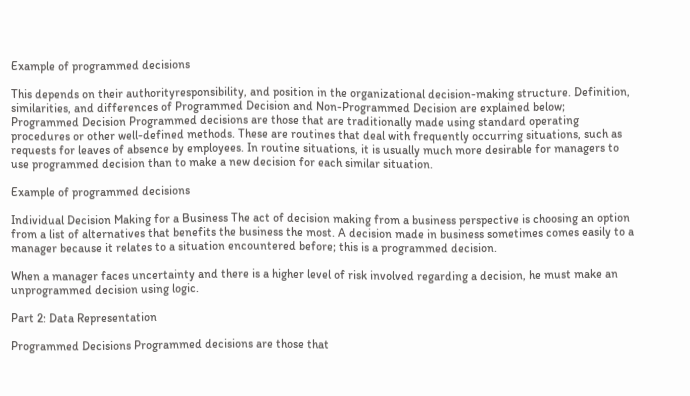Example of programmed decisions

This depends on their authorityresponsibility, and position in the organizational decision-making structure. Definition, similarities, and differences of Programmed Decision and Non-Programmed Decision are explained below; Programmed Decision Programmed decisions are those that are traditionally made using standard operating procedures or other well-defined methods. These are routines that deal with frequently occurring situations, such as requests for leaves of absence by employees. In routine situations, it is usually much more desirable for managers to use programmed decision than to make a new decision for each similar situation.

Example of programmed decisions

Individual Decision Making for a Business The act of decision making from a business perspective is choosing an option from a list of alternatives that benefits the business the most. A decision made in business sometimes comes easily to a manager because it relates to a situation encountered before; this is a programmed decision.

When a manager faces uncertainty and there is a higher level of risk involved regarding a decision, he must make an unprogrammed decision using logic.

Part 2: Data Representation

Programmed Decisions Programmed decisions are those that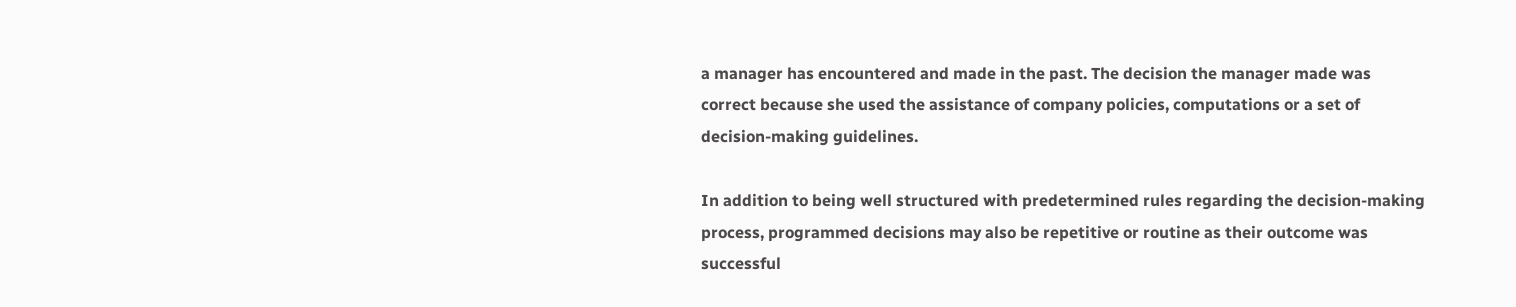a manager has encountered and made in the past. The decision the manager made was correct because she used the assistance of company policies, computations or a set of decision-making guidelines.

In addition to being well structured with predetermined rules regarding the decision-making process, programmed decisions may also be repetitive or routine as their outcome was successful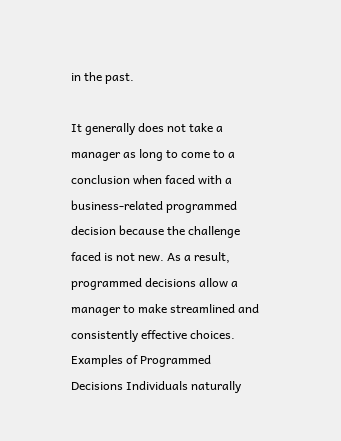in the past.

It generally does not take a manager as long to come to a conclusion when faced with a business-related programmed decision because the challenge faced is not new. As a result, programmed decisions allow a manager to make streamlined and consistently effective choices. Examples of Programmed Decisions Individuals naturally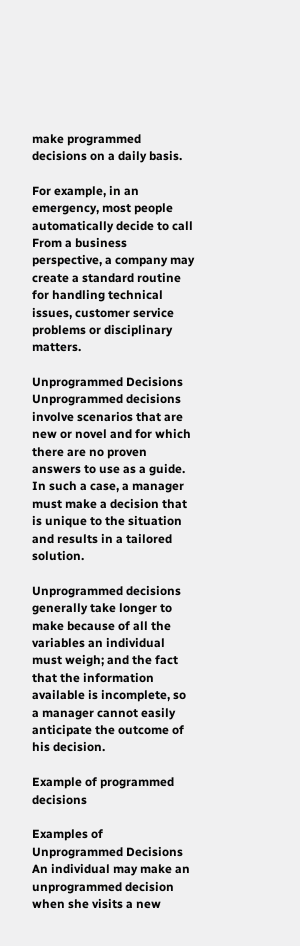make programmed decisions on a daily basis.

For example, in an emergency, most people automatically decide to call From a business perspective, a company may create a standard routine for handling technical issues, customer service problems or disciplinary matters.

Unprogrammed Decisions Unprogrammed decisions involve scenarios that are new or novel and for which there are no proven answers to use as a guide. In such a case, a manager must make a decision that is unique to the situation and results in a tailored solution.

Unprogrammed decisions generally take longer to make because of all the variables an individual must weigh; and the fact that the information available is incomplete, so a manager cannot easily anticipate the outcome of his decision.

Example of programmed decisions

Examples of Unprogrammed Decisions An individual may make an unprogrammed decision when she visits a new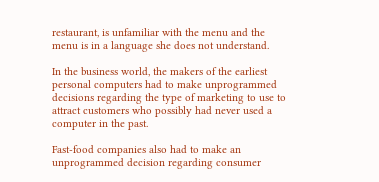restaurant, is unfamiliar with the menu and the menu is in a language she does not understand.

In the business world, the makers of the earliest personal computers had to make unprogrammed decisions regarding the type of marketing to use to attract customers who possibly had never used a computer in the past.

Fast-food companies also had to make an unprogrammed decision regarding consumer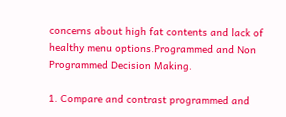concerns about high fat contents and lack of healthy menu options.Programmed and Non Programmed Decision Making.

1. Compare and contrast programmed and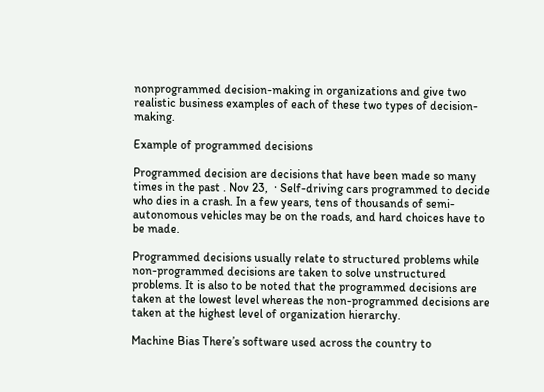nonprogrammed decision-making in organizations and give two realistic business examples of each of these two types of decision-making.

Example of programmed decisions

Programmed decision are decisions that have been made so many times in the past . Nov 23,  · Self-driving cars programmed to decide who dies in a crash. In a few years, tens of thousands of semi-autonomous vehicles may be on the roads, and hard choices have to be made.

Programmed decisions usually relate to structured problems while non-programmed decisions are taken to solve unstructured problems. It is also to be noted that the programmed decisions are taken at the lowest level whereas the non-programmed decisions are taken at the highest level of organization hierarchy.

Machine Bias There’s software used across the country to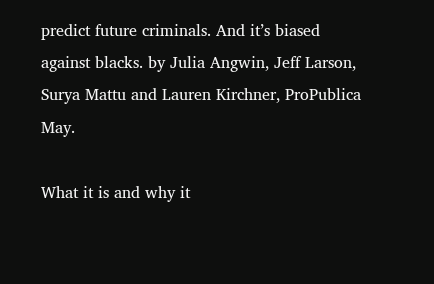predict future criminals. And it’s biased against blacks. by Julia Angwin, Jeff Larson, Surya Mattu and Lauren Kirchner, ProPublica May.

What it is and why it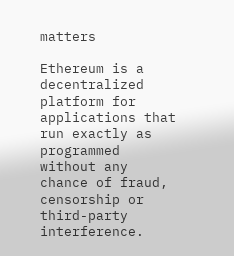matters

Ethereum is a decentralized platform for applications that run exactly as programmed without any chance of fraud, censorship or third-party interference.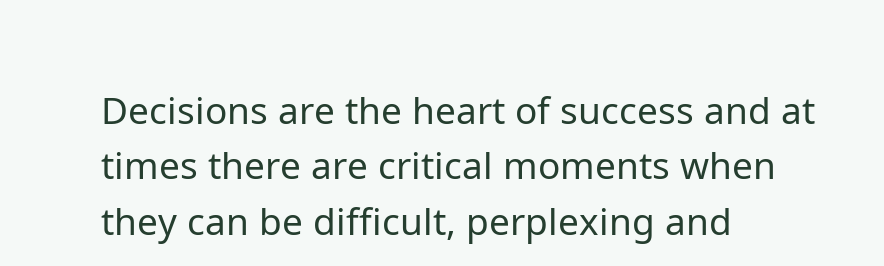Decisions are the heart of success and at times there are critical moments when they can be difficult, perplexing and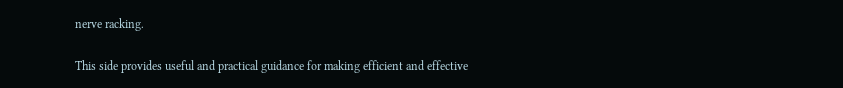nerve racking.

This side provides useful and practical guidance for making efficient and effective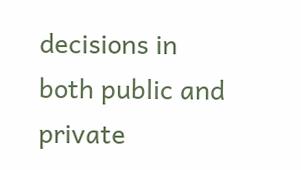decisions in both public and private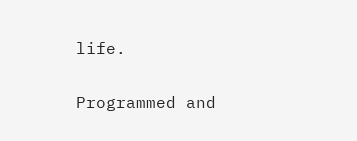life.

Programmed and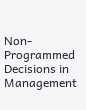Non-Programmed Decisions in Management